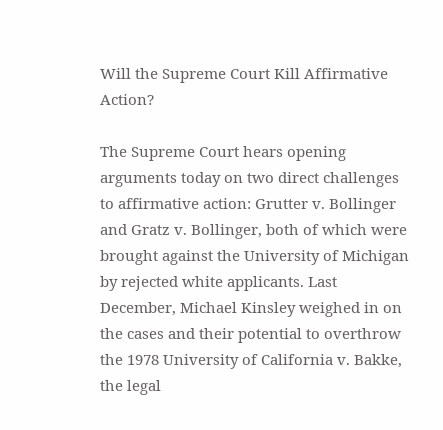Will the Supreme Court Kill Affirmative Action?

The Supreme Court hears opening arguments today on two direct challenges to affirmative action: Grutter v. Bollinger and Gratz v. Bollinger, both of which were brought against the University of Michigan by rejected white applicants. Last December, Michael Kinsley weighed in on the cases and their potential to overthrow the 1978 University of California v. Bakke, the legal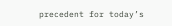precedent for today’s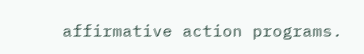affirmative action programs.